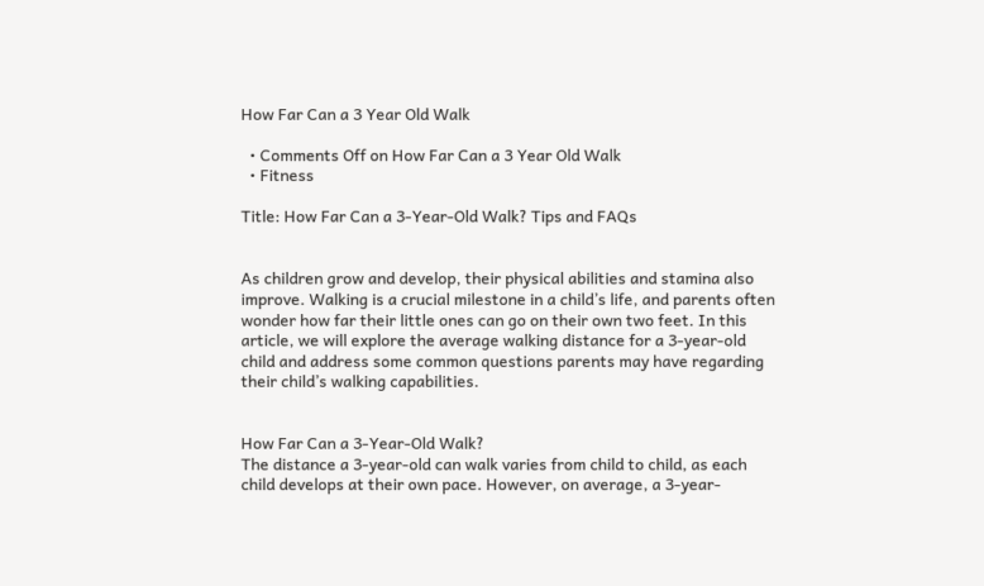How Far Can a 3 Year Old Walk

  • Comments Off on How Far Can a 3 Year Old Walk
  • Fitness

Title: How Far Can a 3-Year-Old Walk? Tips and FAQs


As children grow and develop, their physical abilities and stamina also improve. Walking is a crucial milestone in a child’s life, and parents often wonder how far their little ones can go on their own two feet. In this article, we will explore the average walking distance for a 3-year-old child and address some common questions parents may have regarding their child’s walking capabilities.


How Far Can a 3-Year-Old Walk?
The distance a 3-year-old can walk varies from child to child, as each child develops at their own pace. However, on average, a 3-year-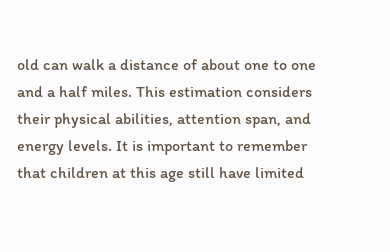old can walk a distance of about one to one and a half miles. This estimation considers their physical abilities, attention span, and energy levels. It is important to remember that children at this age still have limited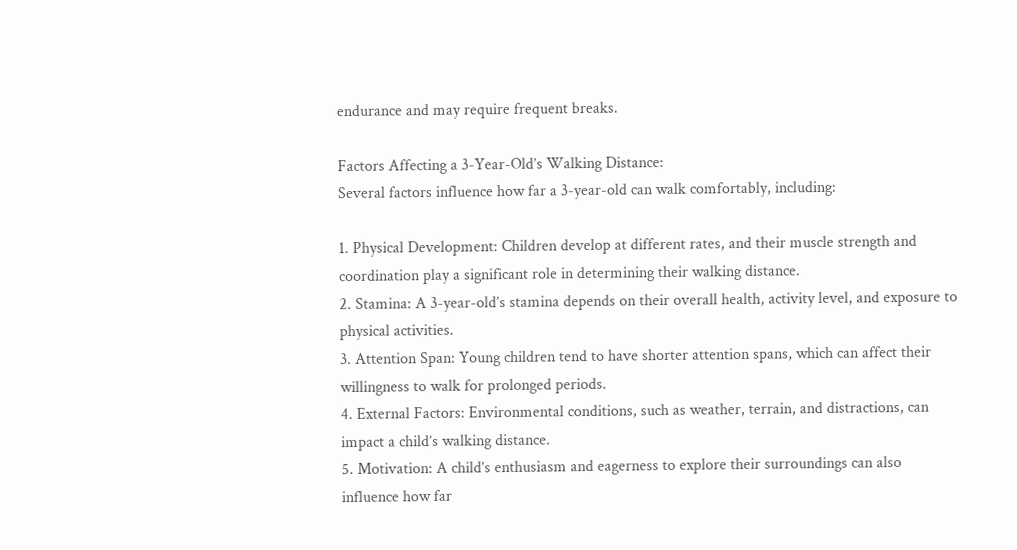endurance and may require frequent breaks.

Factors Affecting a 3-Year-Old’s Walking Distance:
Several factors influence how far a 3-year-old can walk comfortably, including:

1. Physical Development: Children develop at different rates, and their muscle strength and coordination play a significant role in determining their walking distance.
2. Stamina: A 3-year-old’s stamina depends on their overall health, activity level, and exposure to physical activities.
3. Attention Span: Young children tend to have shorter attention spans, which can affect their willingness to walk for prolonged periods.
4. External Factors: Environmental conditions, such as weather, terrain, and distractions, can impact a child’s walking distance.
5. Motivation: A child’s enthusiasm and eagerness to explore their surroundings can also influence how far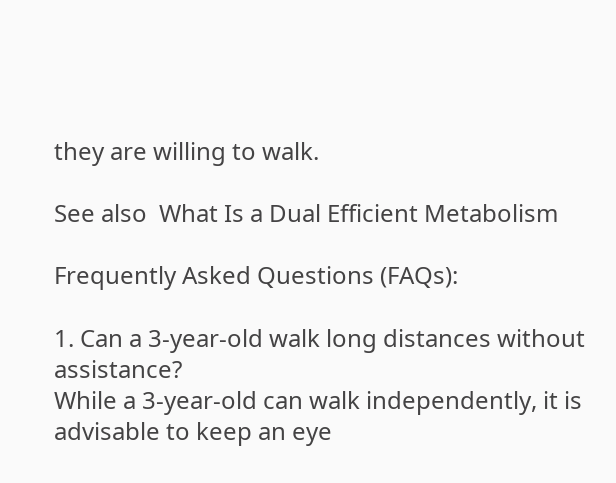they are willing to walk.

See also  What Is a Dual Efficient Metabolism

Frequently Asked Questions (FAQs):

1. Can a 3-year-old walk long distances without assistance?
While a 3-year-old can walk independently, it is advisable to keep an eye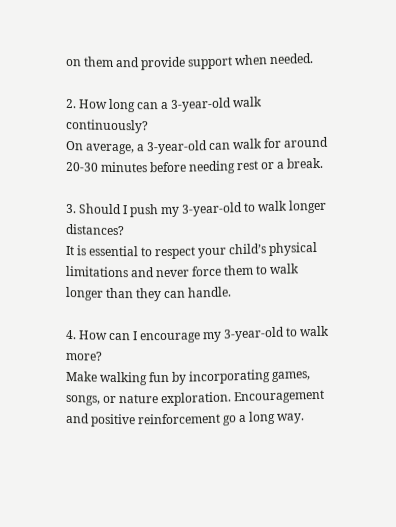on them and provide support when needed.

2. How long can a 3-year-old walk continuously?
On average, a 3-year-old can walk for around 20-30 minutes before needing rest or a break.

3. Should I push my 3-year-old to walk longer distances?
It is essential to respect your child’s physical limitations and never force them to walk longer than they can handle.

4. How can I encourage my 3-year-old to walk more?
Make walking fun by incorporating games, songs, or nature exploration. Encouragement and positive reinforcement go a long way.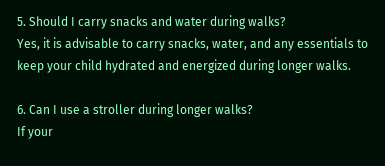5. Should I carry snacks and water during walks?
Yes, it is advisable to carry snacks, water, and any essentials to keep your child hydrated and energized during longer walks.

6. Can I use a stroller during longer walks?
If your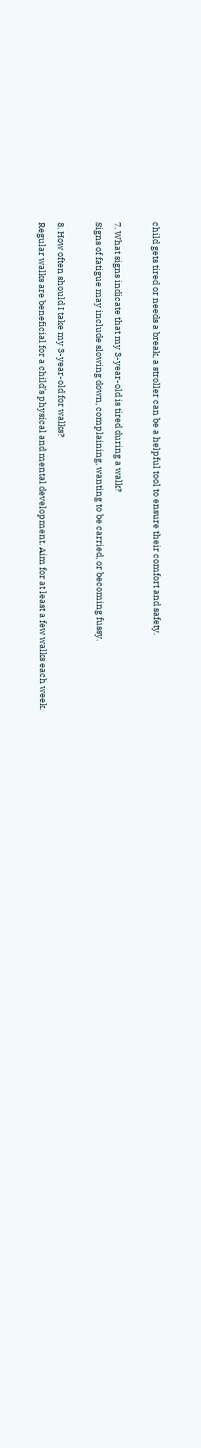child gets tired or needs a break, a stroller can be a helpful tool to ensure their comfort and safety.

7. What signs indicate that my 3-year-old is tired during a walk?
Signs of fatigue may include slowing down, complaining, wanting to be carried, or becoming fussy.

8. How often should I take my 3-year-old for walks?
Regular walks are beneficial for a child’s physical and mental development. Aim for at least a few walks each week.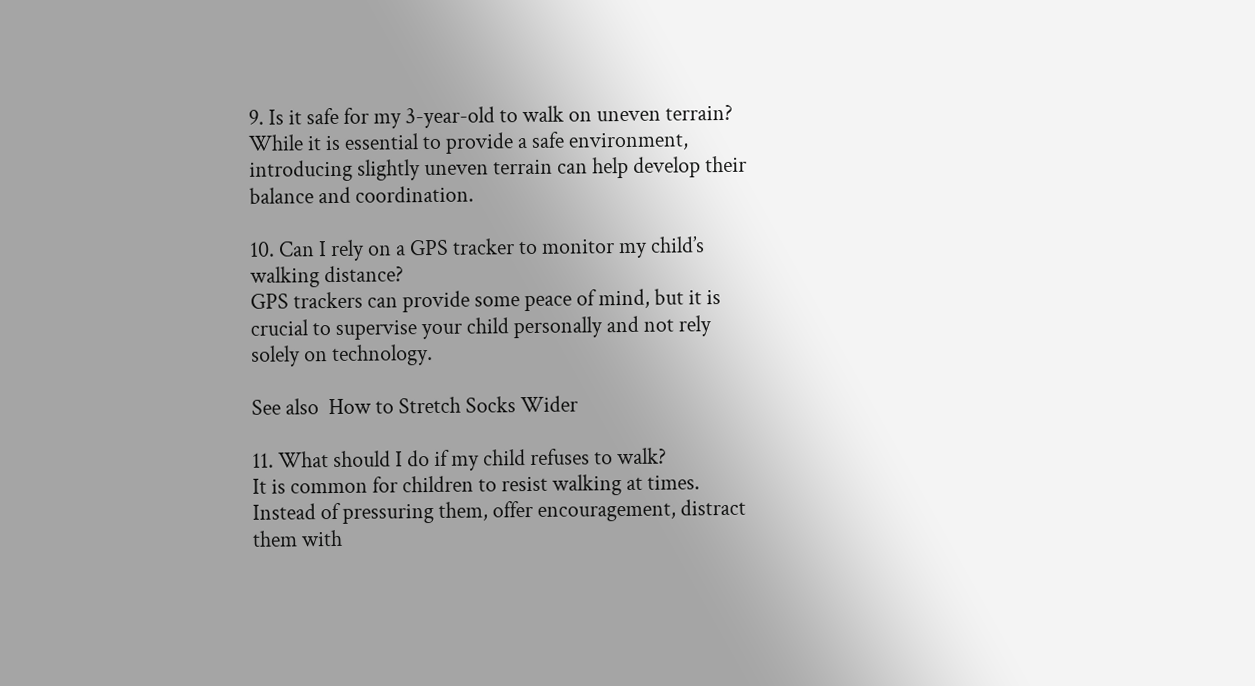9. Is it safe for my 3-year-old to walk on uneven terrain?
While it is essential to provide a safe environment, introducing slightly uneven terrain can help develop their balance and coordination.

10. Can I rely on a GPS tracker to monitor my child’s walking distance?
GPS trackers can provide some peace of mind, but it is crucial to supervise your child personally and not rely solely on technology.

See also  How to Stretch Socks Wider

11. What should I do if my child refuses to walk?
It is common for children to resist walking at times. Instead of pressuring them, offer encouragement, distract them with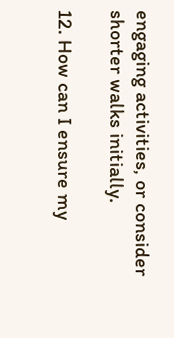engaging activities, or consider shorter walks initially.

12. How can I ensure my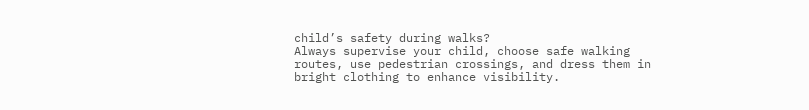child’s safety during walks?
Always supervise your child, choose safe walking routes, use pedestrian crossings, and dress them in bright clothing to enhance visibility.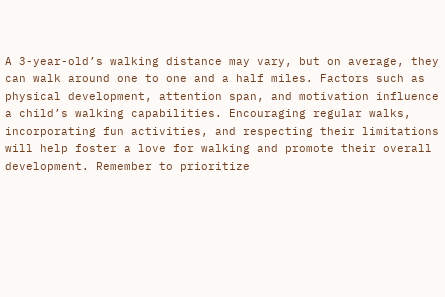A 3-year-old’s walking distance may vary, but on average, they can walk around one to one and a half miles. Factors such as physical development, attention span, and motivation influence a child’s walking capabilities. Encouraging regular walks, incorporating fun activities, and respecting their limitations will help foster a love for walking and promote their overall development. Remember to prioritize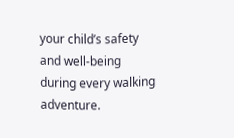your child’s safety and well-being during every walking adventure.